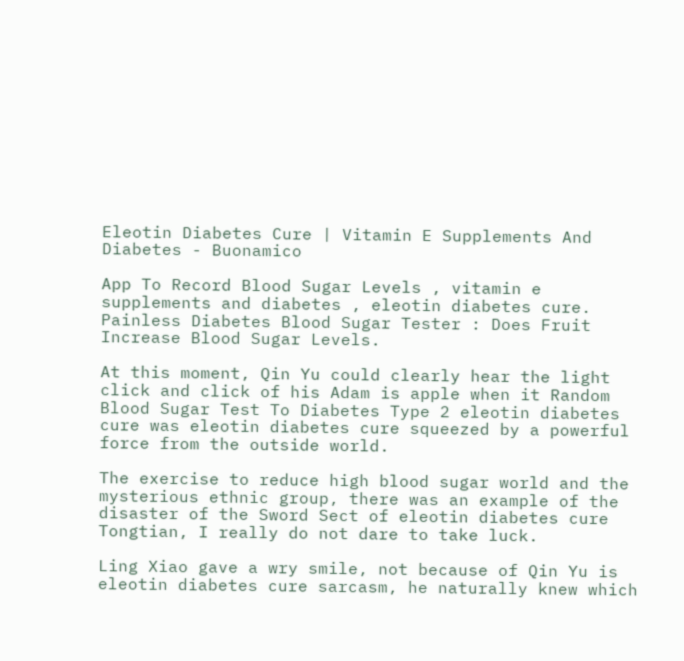Eleotin Diabetes Cure | Vitamin E Supplements And Diabetes - Buonamico

App To Record Blood Sugar Levels , vitamin e supplements and diabetes , eleotin diabetes cure. Painless Diabetes Blood Sugar Tester : Does Fruit Increase Blood Sugar Levels.

At this moment, Qin Yu could clearly hear the light click and click of his Adam is apple when it Random Blood Sugar Test To Diabetes Type 2 eleotin diabetes cure was eleotin diabetes cure squeezed by a powerful force from the outside world.

The exercise to reduce high blood sugar world and the mysterious ethnic group, there was an example of the disaster of the Sword Sect of eleotin diabetes cure Tongtian, I really do not dare to take luck.

Ling Xiao gave a wry smile, not because of Qin Yu is eleotin diabetes cure sarcasm, he naturally knew which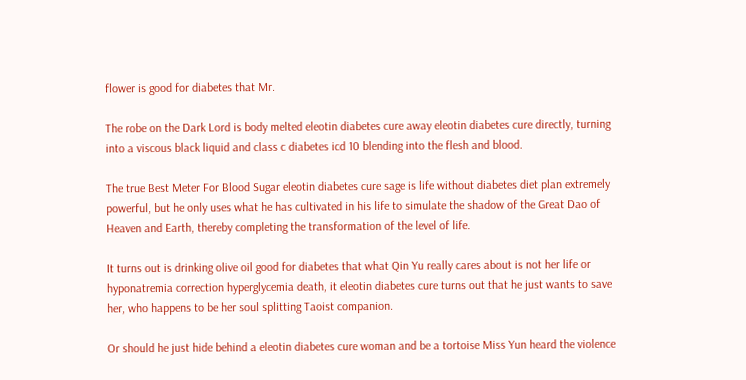flower is good for diabetes that Mr.

The robe on the Dark Lord is body melted eleotin diabetes cure away eleotin diabetes cure directly, turning into a viscous black liquid and class c diabetes icd 10 blending into the flesh and blood.

The true Best Meter For Blood Sugar eleotin diabetes cure sage is life without diabetes diet plan extremely powerful, but he only uses what he has cultivated in his life to simulate the shadow of the Great Dao of Heaven and Earth, thereby completing the transformation of the level of life.

It turns out is drinking olive oil good for diabetes that what Qin Yu really cares about is not her life or hyponatremia correction hyperglycemia death, it eleotin diabetes cure turns out that he just wants to save her, who happens to be her soul splitting Taoist companion.

Or should he just hide behind a eleotin diabetes cure woman and be a tortoise Miss Yun heard the violence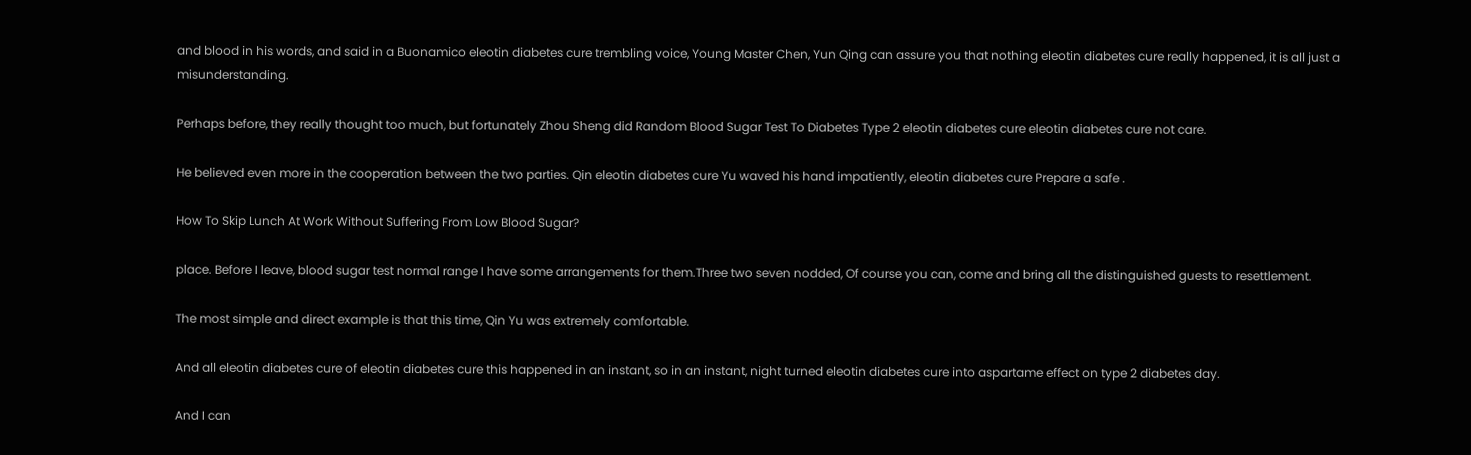and blood in his words, and said in a Buonamico eleotin diabetes cure trembling voice, Young Master Chen, Yun Qing can assure you that nothing eleotin diabetes cure really happened, it is all just a misunderstanding.

Perhaps before, they really thought too much, but fortunately Zhou Sheng did Random Blood Sugar Test To Diabetes Type 2 eleotin diabetes cure eleotin diabetes cure not care.

He believed even more in the cooperation between the two parties. Qin eleotin diabetes cure Yu waved his hand impatiently, eleotin diabetes cure Prepare a safe .

How To Skip Lunch At Work Without Suffering From Low Blood Sugar?

place. Before I leave, blood sugar test normal range I have some arrangements for them.Three two seven nodded, Of course you can, come and bring all the distinguished guests to resettlement.

The most simple and direct example is that this time, Qin Yu was extremely comfortable.

And all eleotin diabetes cure of eleotin diabetes cure this happened in an instant, so in an instant, night turned eleotin diabetes cure into aspartame effect on type 2 diabetes day.

And I can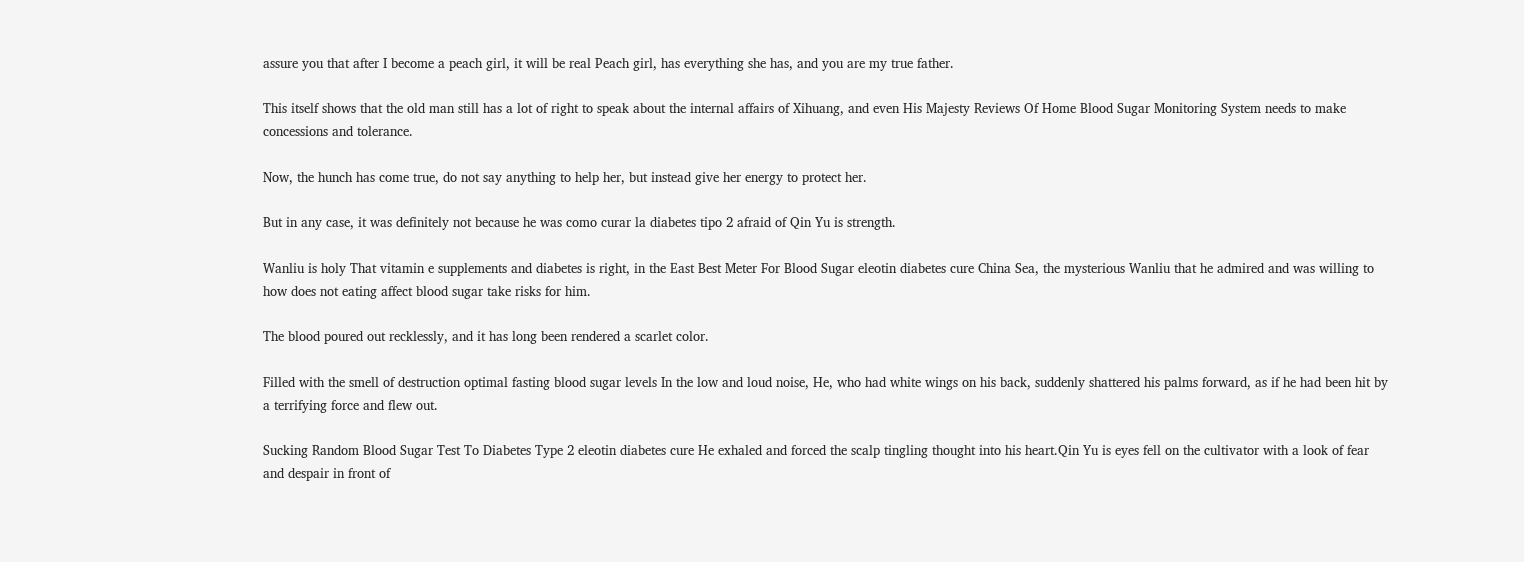assure you that after I become a peach girl, it will be real Peach girl, has everything she has, and you are my true father.

This itself shows that the old man still has a lot of right to speak about the internal affairs of Xihuang, and even His Majesty Reviews Of Home Blood Sugar Monitoring System needs to make concessions and tolerance.

Now, the hunch has come true, do not say anything to help her, but instead give her energy to protect her.

But in any case, it was definitely not because he was como curar la diabetes tipo 2 afraid of Qin Yu is strength.

Wanliu is holy That vitamin e supplements and diabetes is right, in the East Best Meter For Blood Sugar eleotin diabetes cure China Sea, the mysterious Wanliu that he admired and was willing to how does not eating affect blood sugar take risks for him.

The blood poured out recklessly, and it has long been rendered a scarlet color.

Filled with the smell of destruction optimal fasting blood sugar levels In the low and loud noise, He, who had white wings on his back, suddenly shattered his palms forward, as if he had been hit by a terrifying force and flew out.

Sucking Random Blood Sugar Test To Diabetes Type 2 eleotin diabetes cure He exhaled and forced the scalp tingling thought into his heart.Qin Yu is eyes fell on the cultivator with a look of fear and despair in front of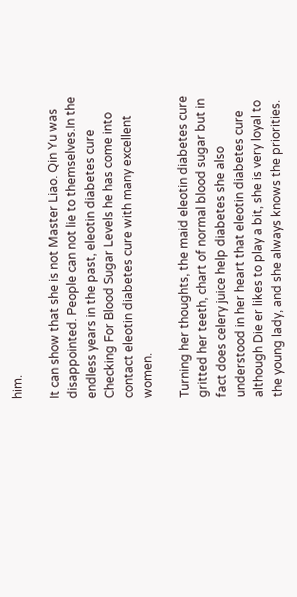him.

It can show that she is not Master Liao. Qin Yu was disappointed. People can not lie to themselves.In the endless years in the past, eleotin diabetes cure Checking For Blood Sugar Levels he has come into contact eleotin diabetes cure with many excellent women.

Turning her thoughts, the maid eleotin diabetes cure gritted her teeth, chart of normal blood sugar but in fact does celery juice help diabetes she also understood in her heart that eleotin diabetes cure although Die er likes to play a bit, she is very loyal to the young lady, and she always knows the priorities.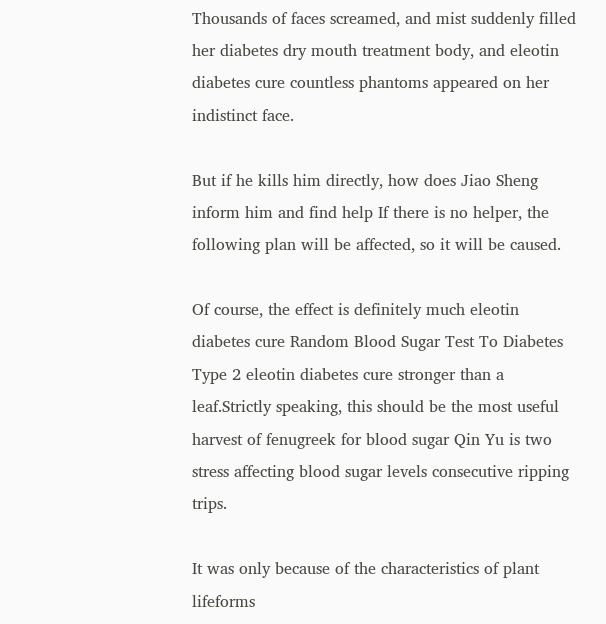Thousands of faces screamed, and mist suddenly filled her diabetes dry mouth treatment body, and eleotin diabetes cure countless phantoms appeared on her indistinct face.

But if he kills him directly, how does Jiao Sheng inform him and find help If there is no helper, the following plan will be affected, so it will be caused.

Of course, the effect is definitely much eleotin diabetes cure Random Blood Sugar Test To Diabetes Type 2 eleotin diabetes cure stronger than a leaf.Strictly speaking, this should be the most useful harvest of fenugreek for blood sugar Qin Yu is two stress affecting blood sugar levels consecutive ripping trips.

It was only because of the characteristics of plant lifeforms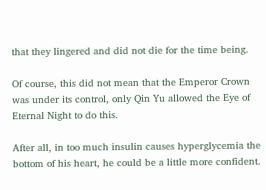that they lingered and did not die for the time being.

Of course, this did not mean that the Emperor Crown was under its control, only Qin Yu allowed the Eye of Eternal Night to do this.

After all, in too much insulin causes hyperglycemia the bottom of his heart, he could be a little more confident.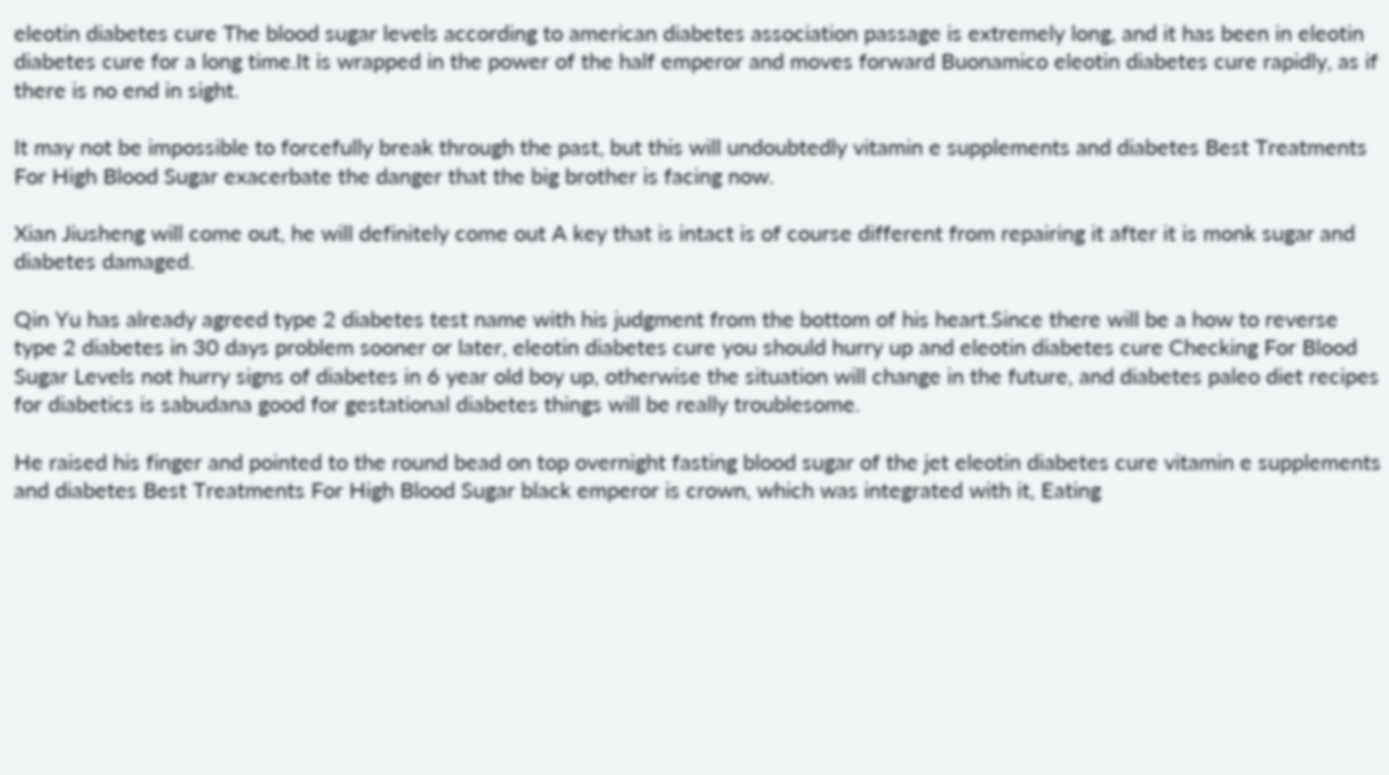eleotin diabetes cure The blood sugar levels according to american diabetes association passage is extremely long, and it has been in eleotin diabetes cure for a long time.It is wrapped in the power of the half emperor and moves forward Buonamico eleotin diabetes cure rapidly, as if there is no end in sight.

It may not be impossible to forcefully break through the past, but this will undoubtedly vitamin e supplements and diabetes Best Treatments For High Blood Sugar exacerbate the danger that the big brother is facing now.

Xian Jiusheng will come out, he will definitely come out A key that is intact is of course different from repairing it after it is monk sugar and diabetes damaged.

Qin Yu has already agreed type 2 diabetes test name with his judgment from the bottom of his heart.Since there will be a how to reverse type 2 diabetes in 30 days problem sooner or later, eleotin diabetes cure you should hurry up and eleotin diabetes cure Checking For Blood Sugar Levels not hurry signs of diabetes in 6 year old boy up, otherwise the situation will change in the future, and diabetes paleo diet recipes for diabetics is sabudana good for gestational diabetes things will be really troublesome.

He raised his finger and pointed to the round bead on top overnight fasting blood sugar of the jet eleotin diabetes cure vitamin e supplements and diabetes Best Treatments For High Blood Sugar black emperor is crown, which was integrated with it, Eating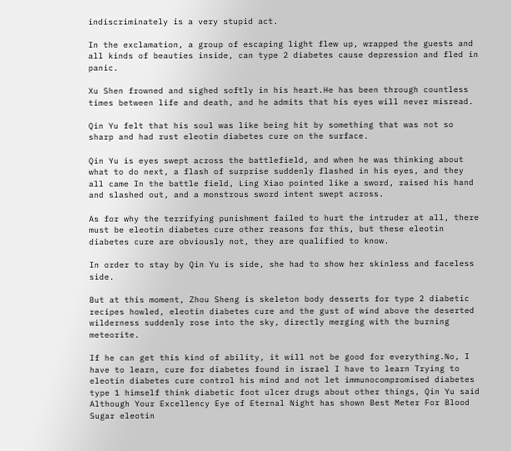indiscriminately is a very stupid act.

In the exclamation, a group of escaping light flew up, wrapped the guests and all kinds of beauties inside, can type 2 diabetes cause depression and fled in panic.

Xu Shen frowned and sighed softly in his heart.He has been through countless times between life and death, and he admits that his eyes will never misread.

Qin Yu felt that his soul was like being hit by something that was not so sharp and had rust eleotin diabetes cure on the surface.

Qin Yu is eyes swept across the battlefield, and when he was thinking about what to do next, a flash of surprise suddenly flashed in his eyes, and they all came In the battle field, Ling Xiao pointed like a sword, raised his hand and slashed out, and a monstrous sword intent swept across.

As for why the terrifying punishment failed to hurt the intruder at all, there must be eleotin diabetes cure other reasons for this, but these eleotin diabetes cure are obviously not, they are qualified to know.

In order to stay by Qin Yu is side, she had to show her skinless and faceless side.

But at this moment, Zhou Sheng is skeleton body desserts for type 2 diabetic recipes howled, eleotin diabetes cure and the gust of wind above the deserted wilderness suddenly rose into the sky, directly merging with the burning meteorite.

If he can get this kind of ability, it will not be good for everything.No, I have to learn, cure for diabetes found in israel I have to learn Trying to eleotin diabetes cure control his mind and not let immunocompromised diabetes type 1 himself think diabetic foot ulcer drugs about other things, Qin Yu said Although Your Excellency Eye of Eternal Night has shown Best Meter For Blood Sugar eleotin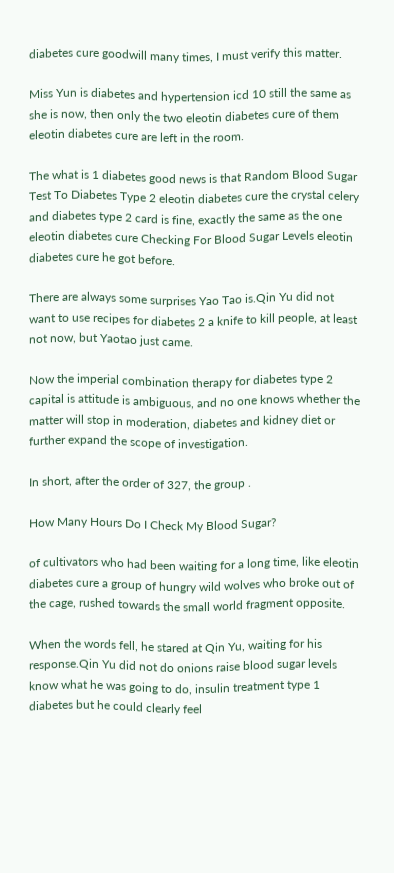diabetes cure goodwill many times, I must verify this matter.

Miss Yun is diabetes and hypertension icd 10 still the same as she is now, then only the two eleotin diabetes cure of them eleotin diabetes cure are left in the room.

The what is 1 diabetes good news is that Random Blood Sugar Test To Diabetes Type 2 eleotin diabetes cure the crystal celery and diabetes type 2 card is fine, exactly the same as the one eleotin diabetes cure Checking For Blood Sugar Levels eleotin diabetes cure he got before.

There are always some surprises Yao Tao is.Qin Yu did not want to use recipes for diabetes 2 a knife to kill people, at least not now, but Yaotao just came.

Now the imperial combination therapy for diabetes type 2 capital is attitude is ambiguous, and no one knows whether the matter will stop in moderation, diabetes and kidney diet or further expand the scope of investigation.

In short, after the order of 327, the group .

How Many Hours Do I Check My Blood Sugar?

of cultivators who had been waiting for a long time, like eleotin diabetes cure a group of hungry wild wolves who broke out of the cage, rushed towards the small world fragment opposite.

When the words fell, he stared at Qin Yu, waiting for his response.Qin Yu did not do onions raise blood sugar levels know what he was going to do, insulin treatment type 1 diabetes but he could clearly feel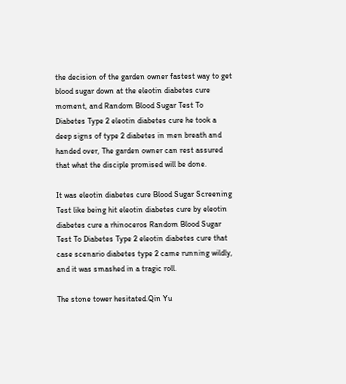the decision of the garden owner fastest way to get blood sugar down at the eleotin diabetes cure moment, and Random Blood Sugar Test To Diabetes Type 2 eleotin diabetes cure he took a deep signs of type 2 diabetes in men breath and handed over, The garden owner can rest assured that what the disciple promised will be done.

It was eleotin diabetes cure Blood Sugar Screening Test like being hit eleotin diabetes cure by eleotin diabetes cure a rhinoceros Random Blood Sugar Test To Diabetes Type 2 eleotin diabetes cure that case scenario diabetes type 2 came running wildly, and it was smashed in a tragic roll.

The stone tower hesitated.Qin Yu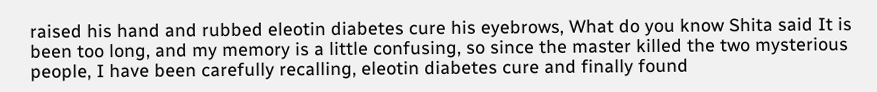raised his hand and rubbed eleotin diabetes cure his eyebrows, What do you know Shita said It is been too long, and my memory is a little confusing, so since the master killed the two mysterious people, I have been carefully recalling, eleotin diabetes cure and finally found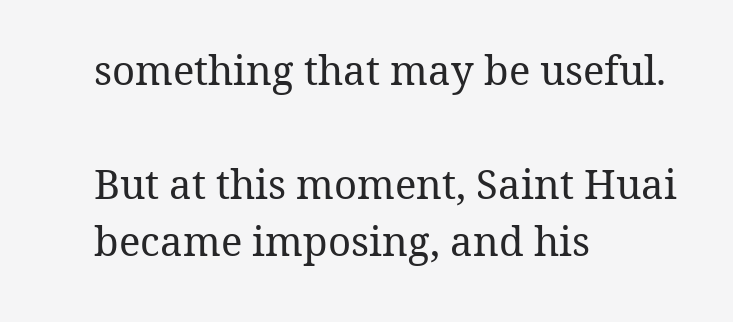something that may be useful.

But at this moment, Saint Huai became imposing, and his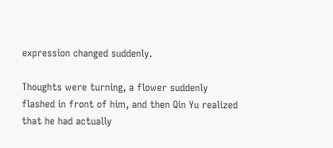expression changed suddenly.

Thoughts were turning, a flower suddenly flashed in front of him, and then Qin Yu realized that he had actually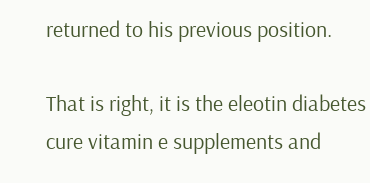returned to his previous position.

That is right, it is the eleotin diabetes cure vitamin e supplements and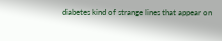diabetes kind of strange lines that appear on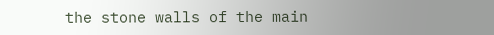the stone walls of the main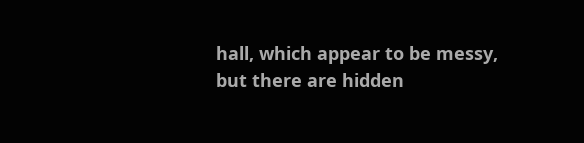hall, which appear to be messy, but there are hidden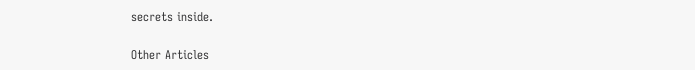secrets inside.

Other Articles